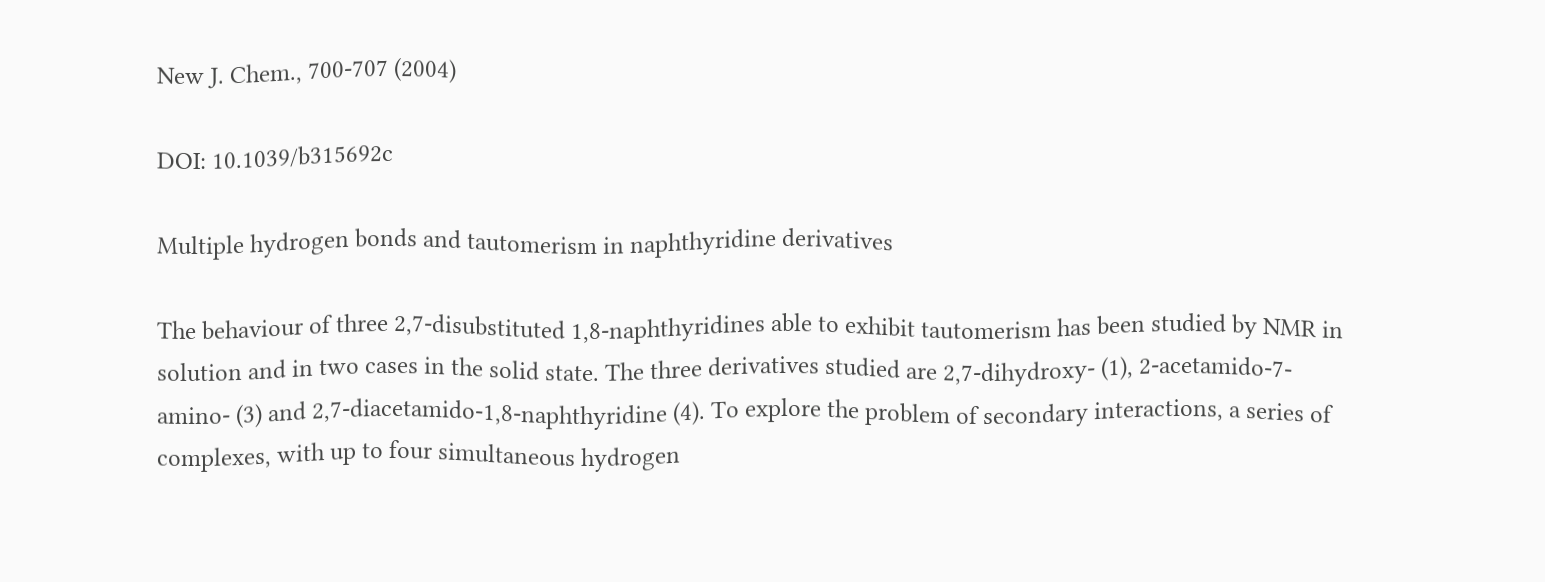New J. Chem., 700-707 (2004)

DOI: 10.1039/b315692c

Multiple hydrogen bonds and tautomerism in naphthyridine derivatives

The behaviour of three 2,7-disubstituted 1,8-naphthyridines able to exhibit tautomerism has been studied by NMR in solution and in two cases in the solid state. The three derivatives studied are 2,7-dihydroxy- (1), 2-acetamido-7-amino- (3) and 2,7-diacetamido-1,8-naphthyridine (4). To explore the problem of secondary interactions, a series of complexes, with up to four simultaneous hydrogen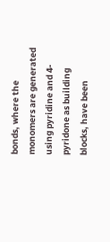bonds, where the monomers are generated using pyridine and 4-pyridone as building blocks, have been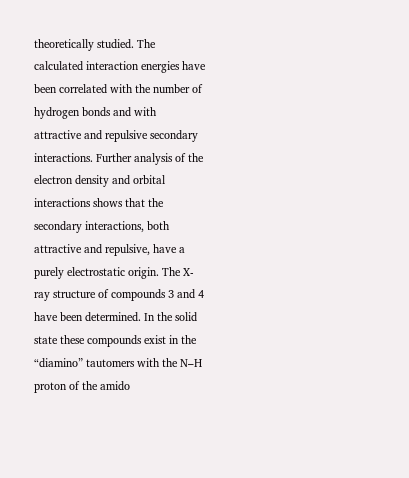theoretically studied. The calculated interaction energies have been correlated with the number of hydrogen bonds and with attractive and repulsive secondary interactions. Further analysis of the electron density and orbital interactions shows that the secondary interactions, both attractive and repulsive, have a purely electrostatic origin. The X-ray structure of compounds 3 and 4 have been determined. In the solid state these compounds exist in the “diamino” tautomers with the N–H proton of the amido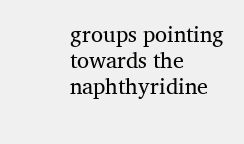groups pointing towards the naphthyridine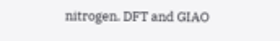nitrogen. DFT and GIAO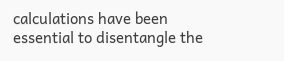calculations have been essential to disentangle the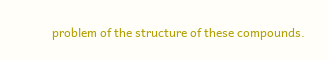problem of the structure of these compounds.